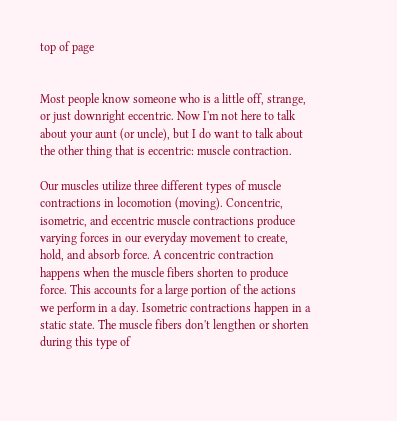top of page


Most people know someone who is a little off, strange, or just downright eccentric. Now I'm not here to talk about your aunt (or uncle), but I do want to talk about the other thing that is eccentric: muscle contraction.

Our muscles utilize three different types of muscle contractions in locomotion (moving). Concentric, isometric, and eccentric muscle contractions produce varying forces in our everyday movement to create, hold, and absorb force. A concentric contraction happens when the muscle fibers shorten to produce force. This accounts for a large portion of the actions we perform in a day. Isometric contractions happen in a static state. The muscle fibers don't lengthen or shorten during this type of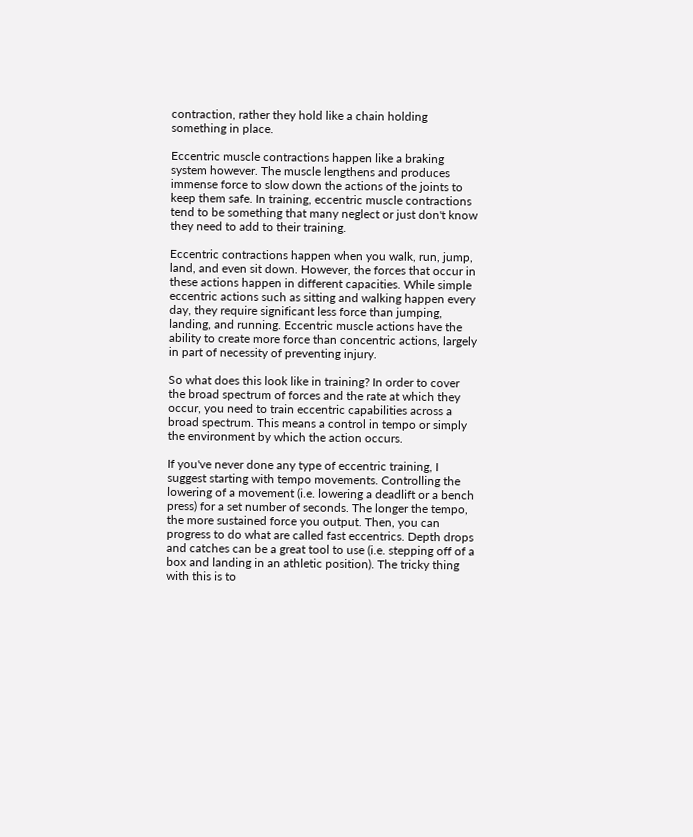contraction, rather they hold like a chain holding something in place.

Eccentric muscle contractions happen like a braking system however. The muscle lengthens and produces immense force to slow down the actions of the joints to keep them safe. In training, eccentric muscle contractions tend to be something that many neglect or just don't know they need to add to their training.

Eccentric contractions happen when you walk, run, jump, land, and even sit down. However, the forces that occur in these actions happen in different capacities. While simple eccentric actions such as sitting and walking happen every day, they require significant less force than jumping, landing, and running. Eccentric muscle actions have the ability to create more force than concentric actions, largely in part of necessity of preventing injury.

So what does this look like in training? In order to cover the broad spectrum of forces and the rate at which they occur, you need to train eccentric capabilities across a broad spectrum. This means a control in tempo or simply the environment by which the action occurs.

If you've never done any type of eccentric training, I suggest starting with tempo movements. Controlling the lowering of a movement (i.e. lowering a deadlift or a bench press) for a set number of seconds. The longer the tempo, the more sustained force you output. Then, you can progress to do what are called fast eccentrics. Depth drops and catches can be a great tool to use (i.e. stepping off of a box and landing in an athletic position). The tricky thing with this is to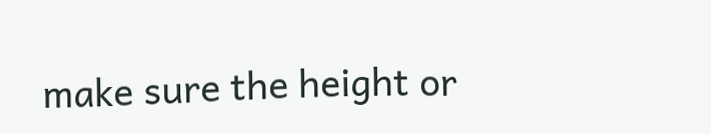make sure the height or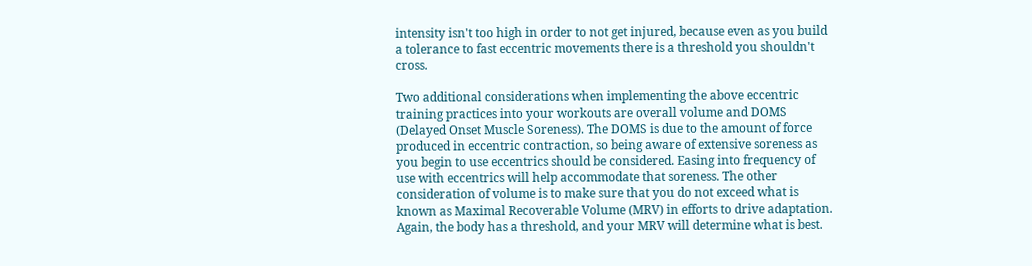intensity isn't too high in order to not get injured, because even as you build a tolerance to fast eccentric movements there is a threshold you shouldn't cross.

Two additional considerations when implementing the above eccentric training practices into your workouts are overall volume and DOMS (Delayed Onset Muscle Soreness). The DOMS is due to the amount of force produced in eccentric contraction, so being aware of extensive soreness as you begin to use eccentrics should be considered. Easing into frequency of use with eccentrics will help accommodate that soreness. The other consideration of volume is to make sure that you do not exceed what is known as Maximal Recoverable Volume (MRV) in efforts to drive adaptation. Again, the body has a threshold, and your MRV will determine what is best.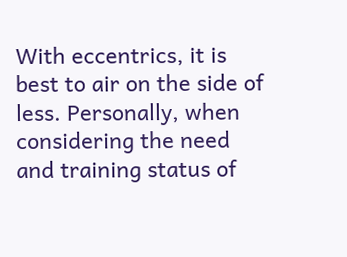With eccentrics, it is best to air on the side of less. Personally, when considering the need and training status of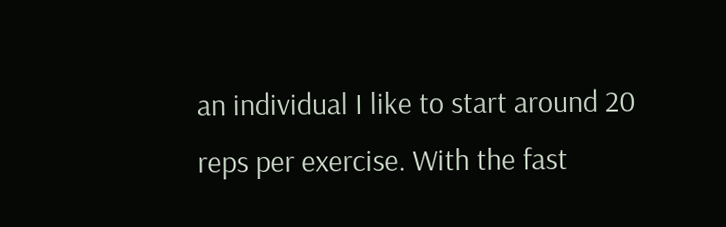an individual I like to start around 20 reps per exercise. With the fast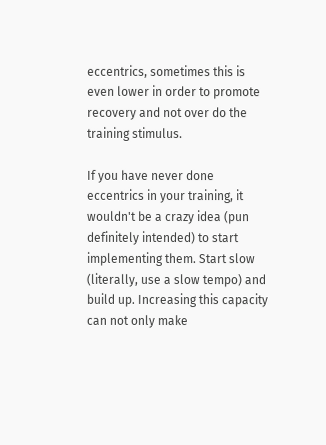eccentrics, sometimes this is even lower in order to promote recovery and not over do the training stimulus.

If you have never done eccentrics in your training, it wouldn't be a crazy idea (pun definitely intended) to start implementing them. Start slow (literally, use a slow tempo) and build up. Increasing this capacity can not only make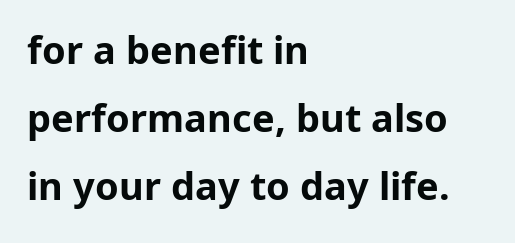for a benefit in performance, but also in your day to day life.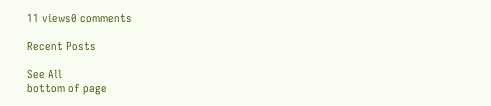11 views0 comments

Recent Posts

See All
bottom of page